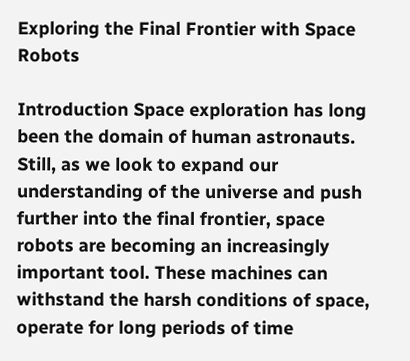Exploring the Final Frontier with Space Robots

Introduction Space exploration has long been the domain of human astronauts. Still, as we look to expand our understanding of the universe and push further into the final frontier, space robots are becoming an increasingly important tool. These machines can withstand the harsh conditions of space, operate for long periods of time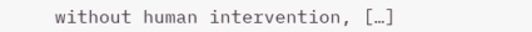without human intervention, […]